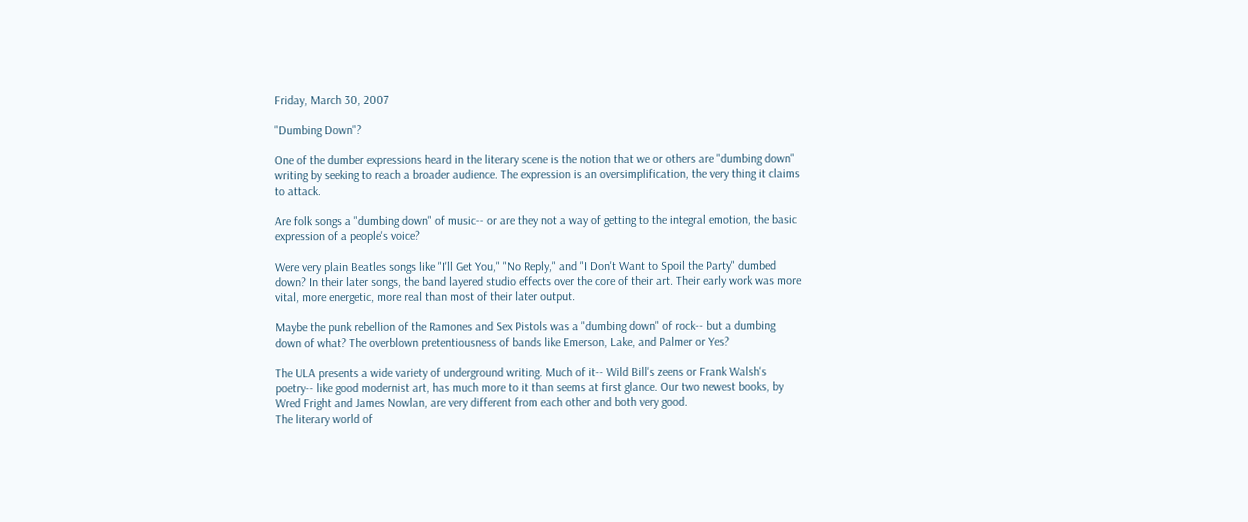Friday, March 30, 2007

"Dumbing Down"?

One of the dumber expressions heard in the literary scene is the notion that we or others are "dumbing down" writing by seeking to reach a broader audience. The expression is an oversimplification, the very thing it claims to attack.

Are folk songs a "dumbing down" of music-- or are they not a way of getting to the integral emotion, the basic expression of a people's voice?

Were very plain Beatles songs like "I'll Get You," "No Reply," and "I Don't Want to Spoil the Party" dumbed down? In their later songs, the band layered studio effects over the core of their art. Their early work was more vital, more energetic, more real than most of their later output.

Maybe the punk rebellion of the Ramones and Sex Pistols was a "dumbing down" of rock-- but a dumbing down of what? The overblown pretentiousness of bands like Emerson, Lake, and Palmer or Yes?

The ULA presents a wide variety of underground writing. Much of it-- Wild Bill's zeens or Frank Walsh's poetry-- like good modernist art, has much more to it than seems at first glance. Our two newest books, by Wred Fright and James Nowlan, are very different from each other and both very good.
The literary world of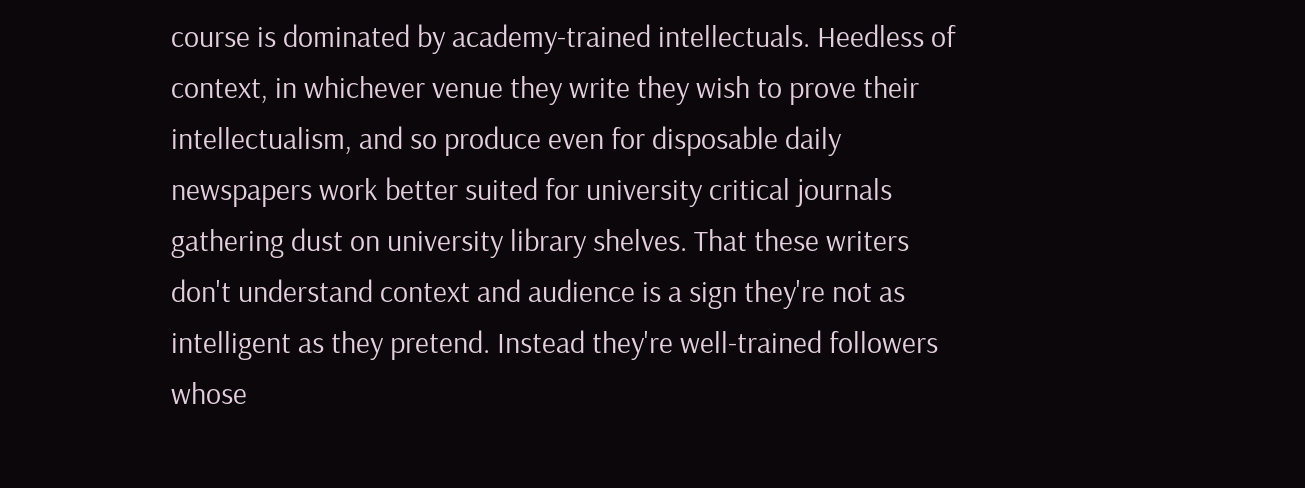course is dominated by academy-trained intellectuals. Heedless of context, in whichever venue they write they wish to prove their intellectualism, and so produce even for disposable daily newspapers work better suited for university critical journals gathering dust on university library shelves. That these writers don't understand context and audience is a sign they're not as intelligent as they pretend. Instead they're well-trained followers whose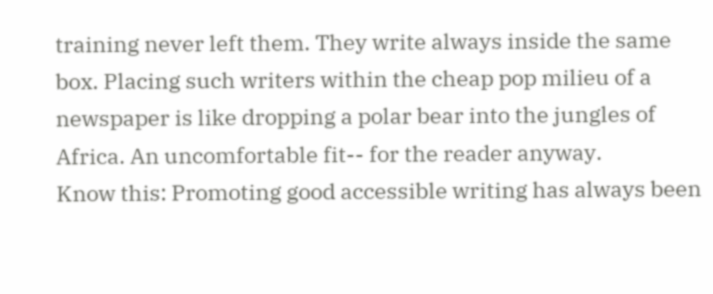training never left them. They write always inside the same box. Placing such writers within the cheap pop milieu of a newspaper is like dropping a polar bear into the jungles of Africa. An uncomfortable fit-- for the reader anyway.
Know this: Promoting good accessible writing has always been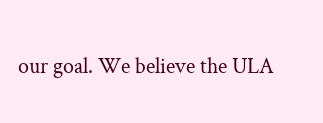our goal. We believe the ULA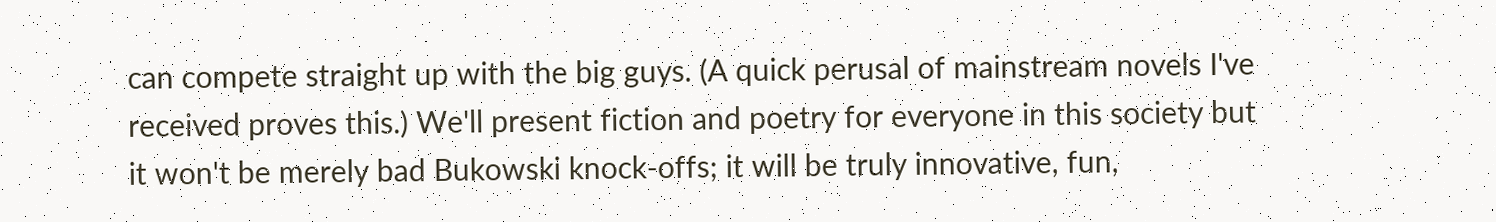can compete straight up with the big guys. (A quick perusal of mainstream novels I've received proves this.) We'll present fiction and poetry for everyone in this society but it won't be merely bad Bukowski knock-offs; it will be truly innovative, fun,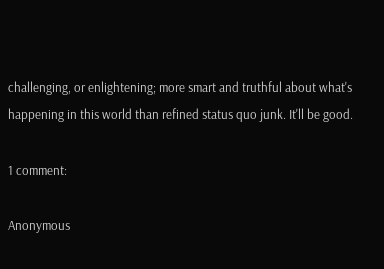challenging, or enlightening; more smart and truthful about what's happening in this world than refined status quo junk. It'll be good.

1 comment:

Anonymous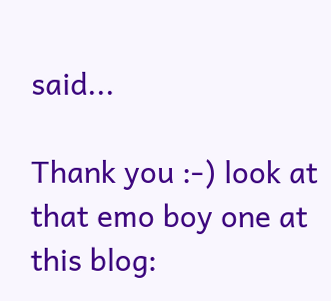said...

Thank you :-) look at that emo boy one at this blog: